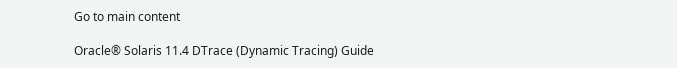Go to main content

Oracle® Solaris 11.4 DTrace (Dynamic Tracing) Guide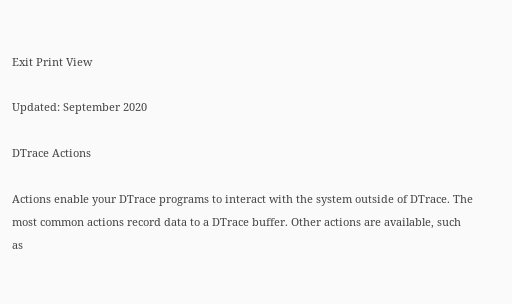Exit Print View

Updated: September 2020

DTrace Actions

Actions enable your DTrace programs to interact with the system outside of DTrace. The most common actions record data to a DTrace buffer. Other actions are available, such as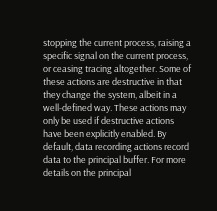stopping the current process, raising a specific signal on the current process, or ceasing tracing altogether. Some of these actions are destructive in that they change the system, albeit in a well-defined way. These actions may only be used if destructive actions have been explicitly enabled. By default, data recording actions record data to the principal buffer. For more details on the principal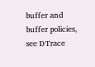buffer and buffer policies, see DTrace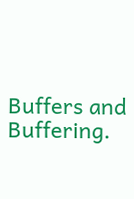Buffers and Buffering.